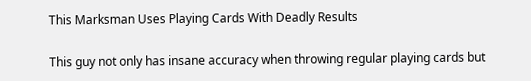This Marksman Uses Playing Cards With Deadly Results

This guy not only has insane accuracy when throwing regular playing cards but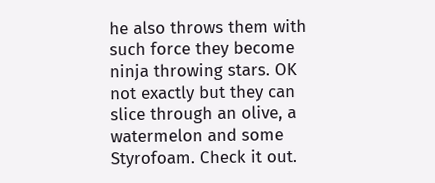he also throws them with such force they become ninja throwing stars. OK not exactly but they can slice through an olive, a watermelon and some Styrofoam. Check it out.